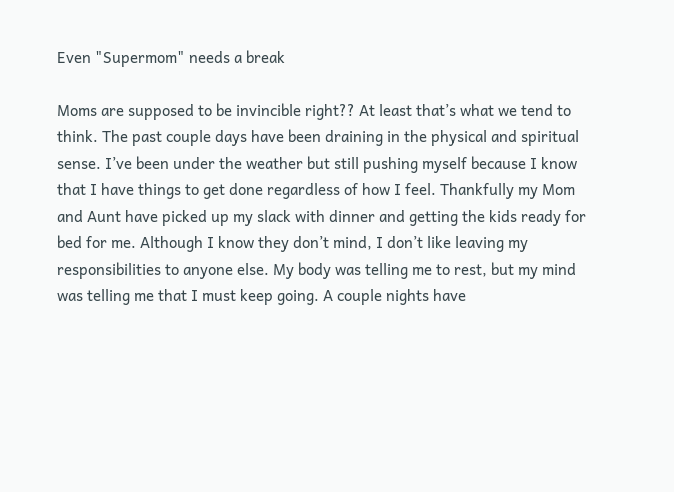Even "Supermom" needs a break

Moms are supposed to be invincible right?? At least that’s what we tend to think. The past couple days have been draining in the physical and spiritual sense. I’ve been under the weather but still pushing myself because I know that I have things to get done regardless of how I feel. Thankfully my Mom and Aunt have picked up my slack with dinner and getting the kids ready for bed for me. Although I know they don’t mind, I don’t like leaving my responsibilities to anyone else. My body was telling me to rest, but my mind was telling me that I must keep going. A couple nights have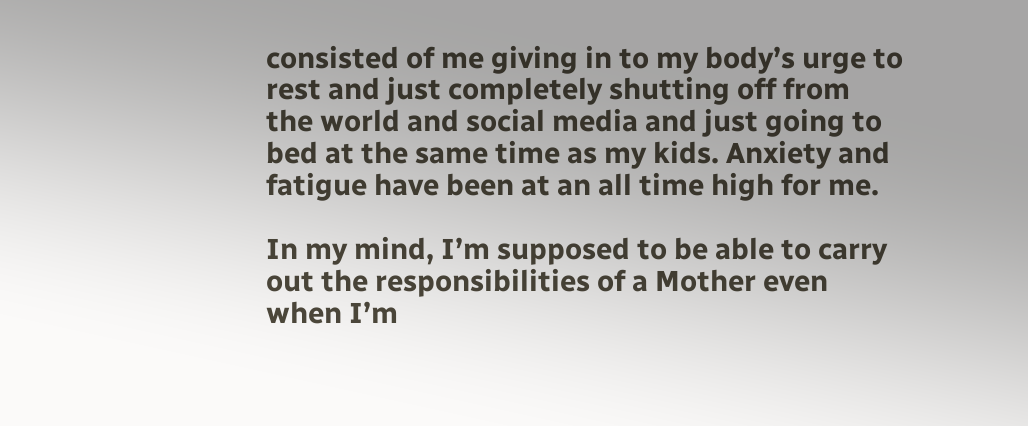consisted of me giving in to my body’s urge to rest and just completely shutting off from the world and social media and just going to bed at the same time as my kids. Anxiety and fatigue have been at an all time high for me.

In my mind, I’m supposed to be able to carry out the responsibilities of a Mother even when I’m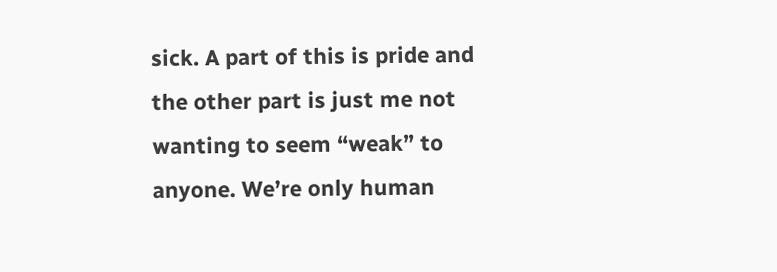sick. A part of this is pride and the other part is just me not wanting to seem “weak” to anyone. We’re only human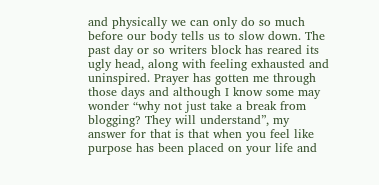and physically we can only do so much before our body tells us to slow down. The past day or so writers block has reared its ugly head, along with feeling exhausted and uninspired. Prayer has gotten me through those days and although I know some may wonder “why not just take a break from blogging? They will understand”, my answer for that is that when you feel like purpose has been placed on your life and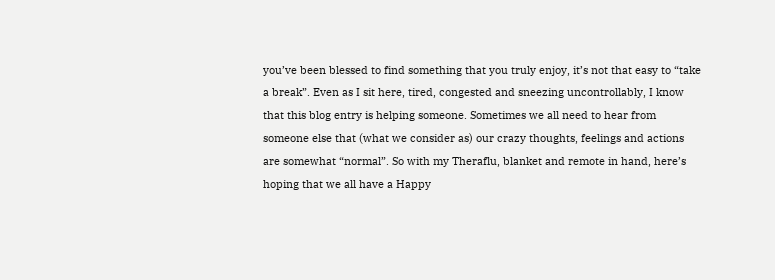you’ve been blessed to find something that you truly enjoy, it’s not that easy to “take a break”. Even as I sit here, tired, congested and sneezing uncontrollably, I know that this blog entry is helping someone. Sometimes we all need to hear from someone else that (what we consider as) our crazy thoughts, feelings and actions are somewhat “normal”. So with my Theraflu, blanket and remote in hand, here’s hoping that we all have a Happy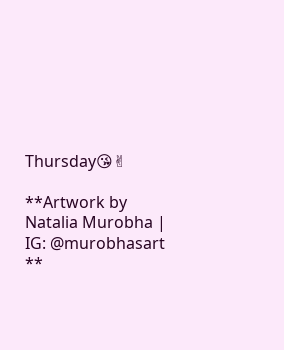Thursday😘✌

**Artwork by Natalia Murobha | IG: @murobhasart **